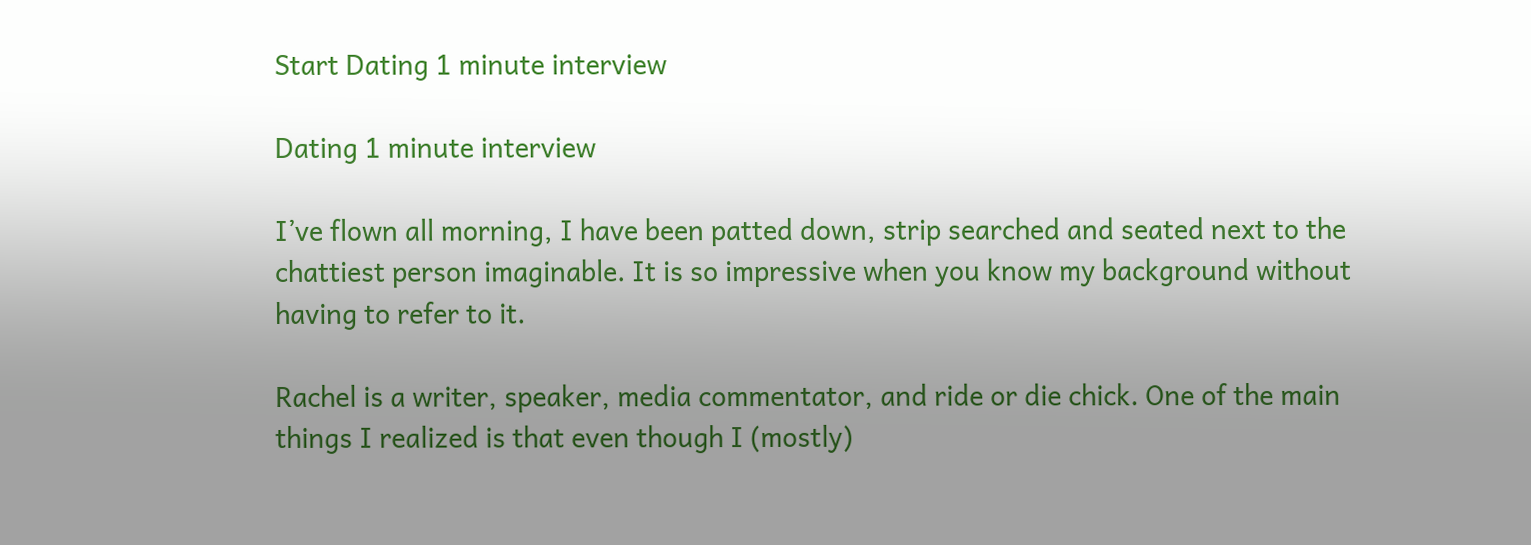Start Dating 1 minute interview

Dating 1 minute interview

I’ve flown all morning, I have been patted down, strip searched and seated next to the chattiest person imaginable. It is so impressive when you know my background without having to refer to it.

Rachel is a writer, speaker, media commentator, and ride or die chick. One of the main things I realized is that even though I (mostly)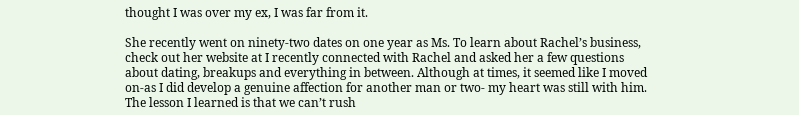thought I was over my ex, I was far from it.

She recently went on ninety-two dates on one year as Ms. To learn about Rachel’s business, check out her website at I recently connected with Rachel and asked her a few questions about dating, breakups and everything in between. Although at times, it seemed like I moved on-as I did develop a genuine affection for another man or two- my heart was still with him. The lesson I learned is that we can’t rush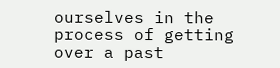ourselves in the process of getting over a past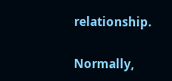relationship.

Normally,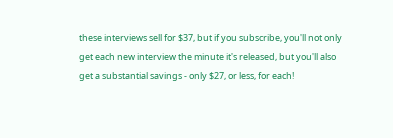these interviews sell for $37, but if you subscribe, you'll not only get each new interview the minute it's released, but you'll also get a substantial savings - only $27, or less, for each!